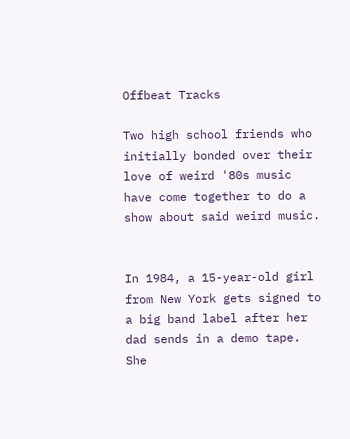Offbeat Tracks

Two high school friends who initially bonded over their love of weird '80s music have come together to do a show about said weird music.


In 1984, a 15-year-old girl from New York gets signed to a big band label after her dad sends in a demo tape. She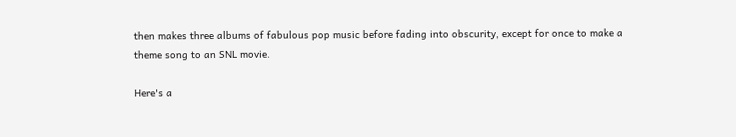then makes three albums of fabulous pop music before fading into obscurity, except for once to make a theme song to an SNL movie.

Here's a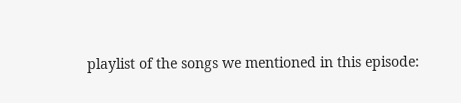playlist of the songs we mentioned in this episode: